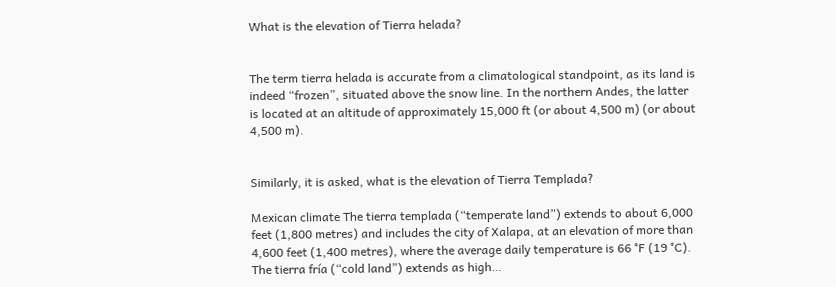What is the elevation of Tierra helada?


The term tierra helada is accurate from a climatological standpoint, as its land is indeed “frozen”, situated above the snow line. In the northern Andes, the latter is located at an altitude of approximately 15,000 ft (or about 4,500 m) (or about 4,500 m).


Similarly, it is asked, what is the elevation of Tierra Templada?

Mexican climate The tierra templada (“temperate land”) extends to about 6,000 feet (1,800 metres) and includes the city of Xalapa, at an elevation of more than 4,600 feet (1,400 metres), where the average daily temperature is 66 °F (19 °C). The tierra fría (“cold land”) extends as high…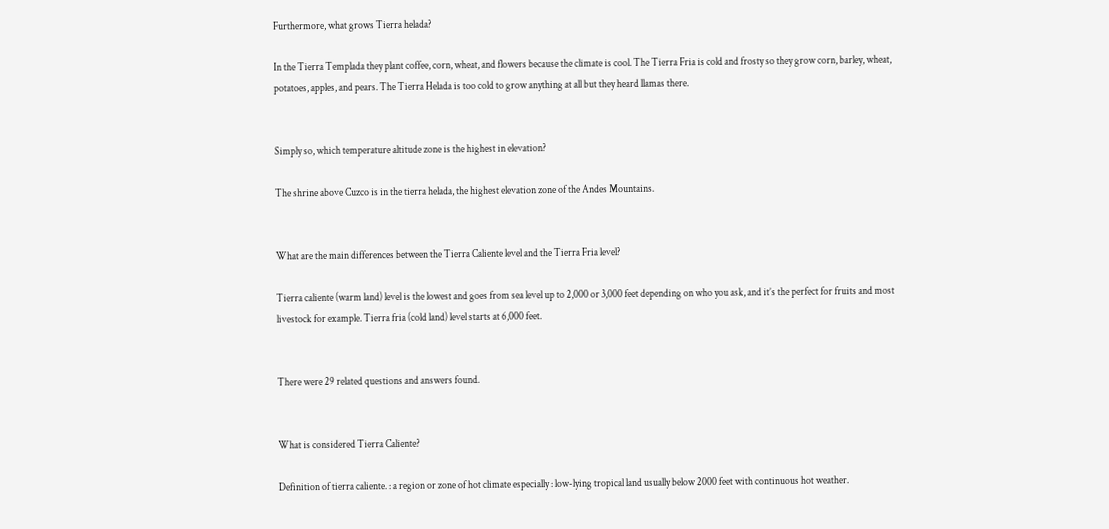Furthermore, what grows Tierra helada?

In the Tierra Templada they plant coffee, corn, wheat, and flowers because the climate is cool. The Tierra Fria is cold and frosty so they grow corn, barley, wheat, potatoes, apples, and pears. The Tierra Helada is too cold to grow anything at all but they heard llamas there.


Simply so, which temperature altitude zone is the highest in elevation?

The shrine above Cuzco is in the tierra helada, the highest elevation zone of the Andes Mountains.


What are the main differences between the Tierra Caliente level and the Tierra Fria level?

Tierra caliente (warm land) level is the lowest and goes from sea level up to 2,000 or 3,000 feet depending on who you ask, and it’s the perfect for fruits and most livestock for example. Tierra fria (cold land) level starts at 6,000 feet.


There were 29 related questions and answers found.


What is considered Tierra Caliente?

Definition of tierra caliente. : a region or zone of hot climate especially : low-lying tropical land usually below 2000 feet with continuous hot weather.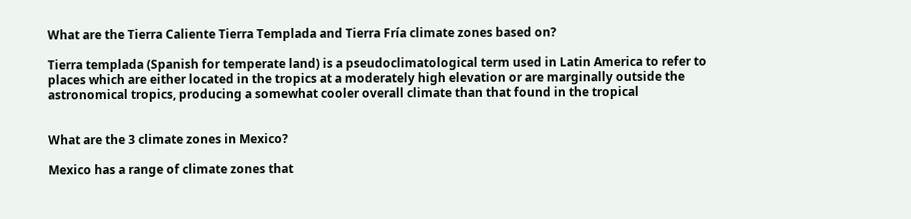What are the Tierra Caliente Tierra Templada and Tierra Fría climate zones based on?

Tierra templada (Spanish for temperate land) is a pseudoclimatological term used in Latin America to refer to places which are either located in the tropics at a moderately high elevation or are marginally outside the astronomical tropics, producing a somewhat cooler overall climate than that found in the tropical


What are the 3 climate zones in Mexico?

Mexico has a range of climate zones that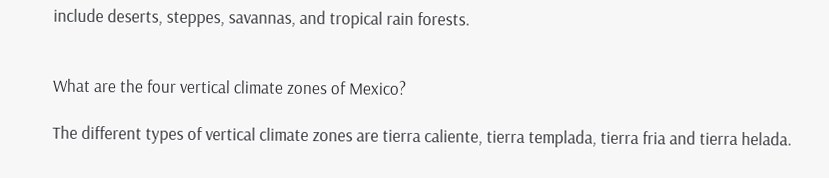include deserts, steppes, savannas, and tropical rain forests.


What are the four vertical climate zones of Mexico?

The different types of vertical climate zones are tierra caliente, tierra templada, tierra fria and tierra helada.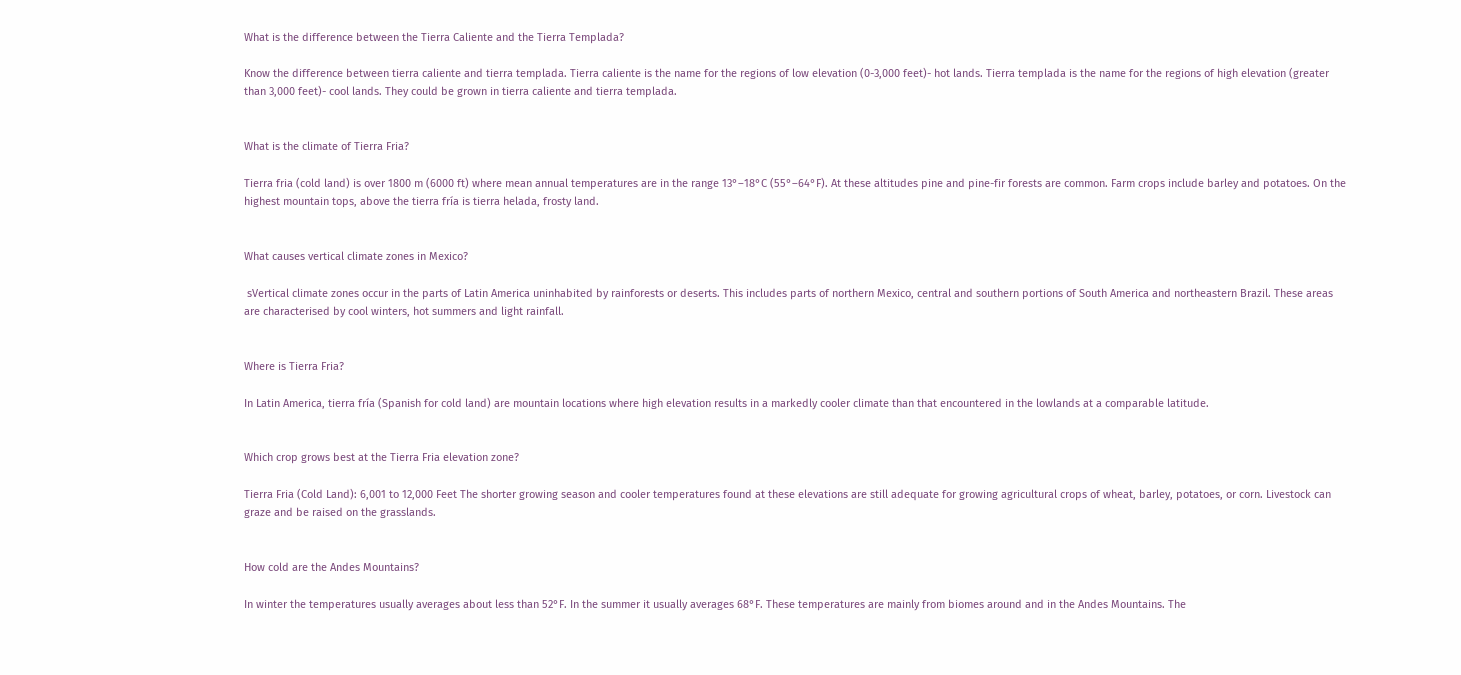What is the difference between the Tierra Caliente and the Tierra Templada?

Know the difference between tierra caliente and tierra templada. Tierra caliente is the name for the regions of low elevation (0-3,000 feet)- hot lands. Tierra templada is the name for the regions of high elevation (greater than 3,000 feet)- cool lands. They could be grown in tierra caliente and tierra templada.


What is the climate of Tierra Fria?

Tierra fria (cold land) is over 1800 m (6000 ft) where mean annual temperatures are in the range 13°–18°C (55°–64°F). At these altitudes pine and pine-fir forests are common. Farm crops include barley and potatoes. On the highest mountain tops, above the tierra fría is tierra helada, frosty land.


What causes vertical climate zones in Mexico?

 sVertical climate zones occur in the parts of Latin America uninhabited by rainforests or deserts. This includes parts of northern Mexico, central and southern portions of South America and northeastern Brazil. These areas are characterised by cool winters, hot summers and light rainfall.


Where is Tierra Fria?

In Latin America, tierra fría (Spanish for cold land) are mountain locations where high elevation results in a markedly cooler climate than that encountered in the lowlands at a comparable latitude.


Which crop grows best at the Tierra Fria elevation zone?

Tierra Fria (Cold Land): 6,001 to 12,000 Feet The shorter growing season and cooler temperatures found at these elevations are still adequate for growing agricultural crops of wheat, barley, potatoes, or corn. Livestock can graze and be raised on the grasslands.


How cold are the Andes Mountains?

In winter the temperatures usually averages about less than 52°F. In the summer it usually averages 68°F. These temperatures are mainly from biomes around and in the Andes Mountains. The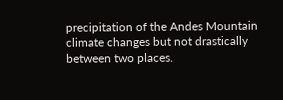precipitation of the Andes Mountain climate changes but not drastically between two places.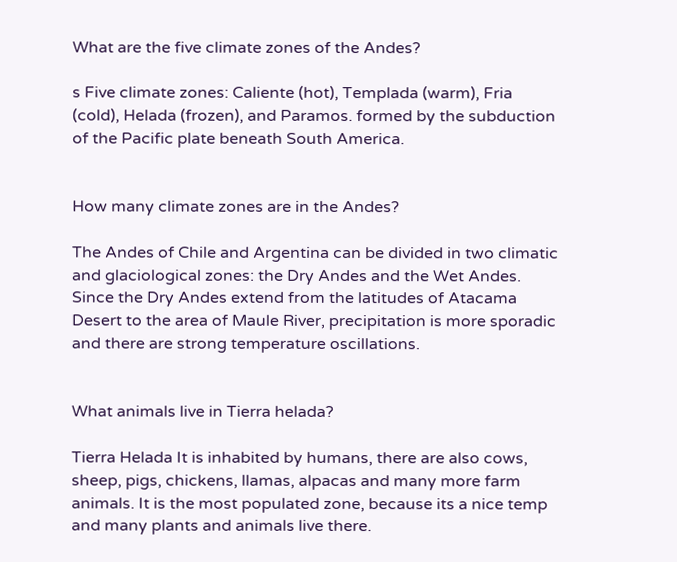What are the five climate zones of the Andes?

s Five climate zones: Caliente (hot), Templada (warm), Fria (cold), Helada (frozen), and Paramos. formed by the subduction of the Pacific plate beneath South America.


How many climate zones are in the Andes?

The Andes of Chile and Argentina can be divided in two climatic and glaciological zones: the Dry Andes and the Wet Andes. Since the Dry Andes extend from the latitudes of Atacama Desert to the area of Maule River, precipitation is more sporadic and there are strong temperature oscillations.


What animals live in Tierra helada?

Tierra Helada It is inhabited by humans, there are also cows, sheep, pigs, chickens, llamas, alpacas and many more farm animals. It is the most populated zone, because its a nice temp and many plants and animals live there.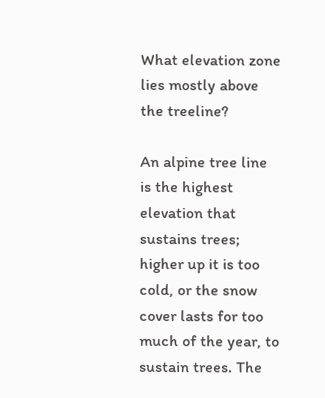What elevation zone lies mostly above the treeline?

An alpine tree line is the highest elevation that sustains trees; higher up it is too cold, or the snow cover lasts for too much of the year, to sustain trees. The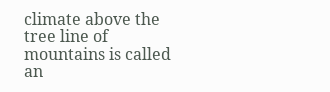climate above the tree line of mountains is called an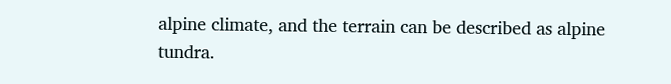alpine climate, and the terrain can be described as alpine tundra.